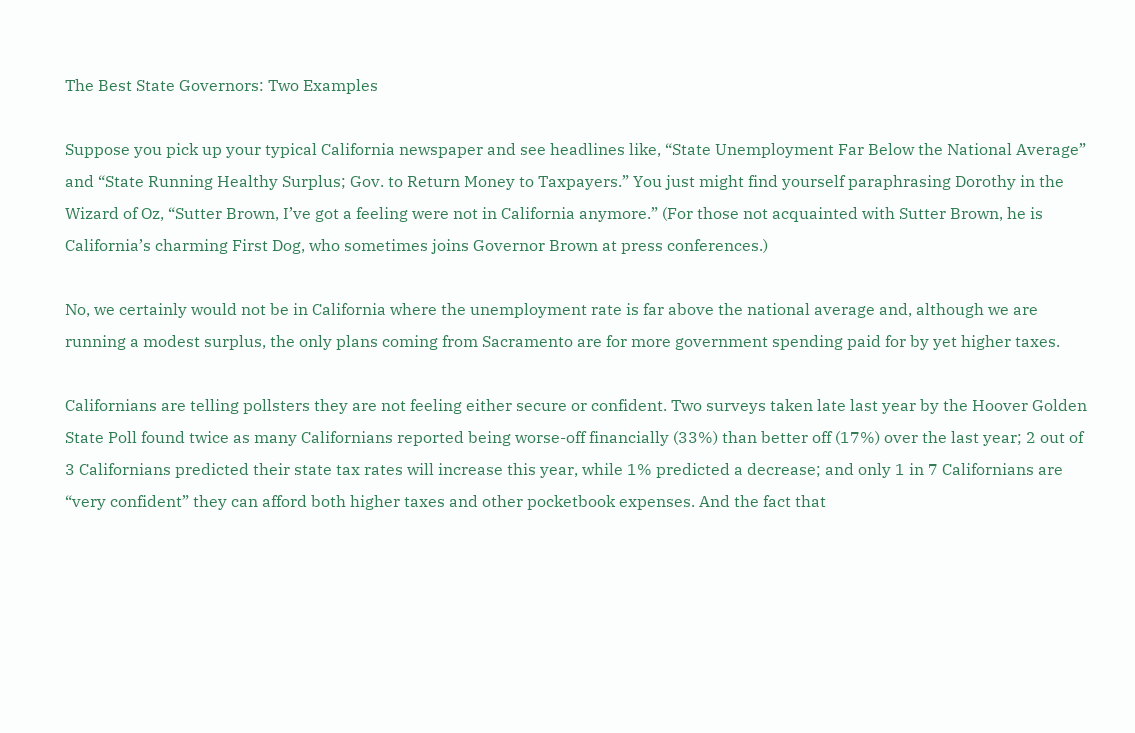The Best State Governors: Two Examples

Suppose you pick up your typical California newspaper and see headlines like, “State Unemployment Far Below the National Average” and “State Running Healthy Surplus; Gov. to Return Money to Taxpayers.” You just might find yourself paraphrasing Dorothy in the Wizard of Oz, “Sutter Brown, I’ve got a feeling were not in California anymore.” (For those not acquainted with Sutter Brown, he is California’s charming First Dog, who sometimes joins Governor Brown at press conferences.)

No, we certainly would not be in California where the unemployment rate is far above the national average and, although we are running a modest surplus, the only plans coming from Sacramento are for more government spending paid for by yet higher taxes.

Californians are telling pollsters they are not feeling either secure or confident. Two surveys taken late last year by the Hoover Golden State Poll found twice as many Californians reported being worse-off financially (33%) than better off (17%) over the last year; 2 out of 3 Californians predicted their state tax rates will increase this year, while 1% predicted a decrease; and only 1 in 7 Californians are “very confident” they can afford both higher taxes and other pocketbook expenses. And the fact that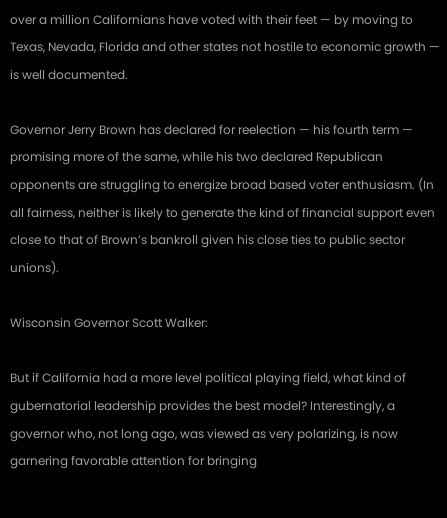over a million Californians have voted with their feet — by moving to Texas, Nevada, Florida and other states not hostile to economic growth — is well documented.

Governor Jerry Brown has declared for reelection — his fourth term — promising more of the same, while his two declared Republican opponents are struggling to energize broad based voter enthusiasm. (In all fairness, neither is likely to generate the kind of financial support even close to that of Brown’s bankroll given his close ties to public sector unions).

Wisconsin Governor Scott Walker:

But if California had a more level political playing field, what kind of gubernatorial leadership provides the best model? Interestingly, a governor who, not long ago, was viewed as very polarizing, is now garnering favorable attention for bringing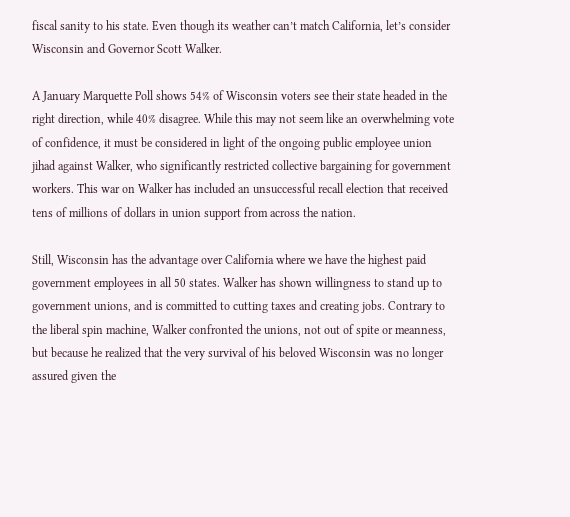fiscal sanity to his state. Even though its weather can’t match California, let’s consider Wisconsin and Governor Scott Walker.

A January Marquette Poll shows 54% of Wisconsin voters see their state headed in the right direction, while 40% disagree. While this may not seem like an overwhelming vote of confidence, it must be considered in light of the ongoing public employee union jihad against Walker, who significantly restricted collective bargaining for government workers. This war on Walker has included an unsuccessful recall election that received tens of millions of dollars in union support from across the nation.

Still, Wisconsin has the advantage over California where we have the highest paid government employees in all 50 states. Walker has shown willingness to stand up to government unions, and is committed to cutting taxes and creating jobs. Contrary to the liberal spin machine, Walker confronted the unions, not out of spite or meanness, but because he realized that the very survival of his beloved Wisconsin was no longer assured given the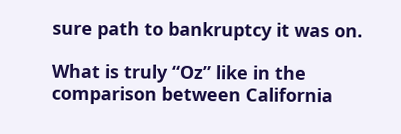sure path to bankruptcy it was on.

What is truly “Oz” like in the comparison between California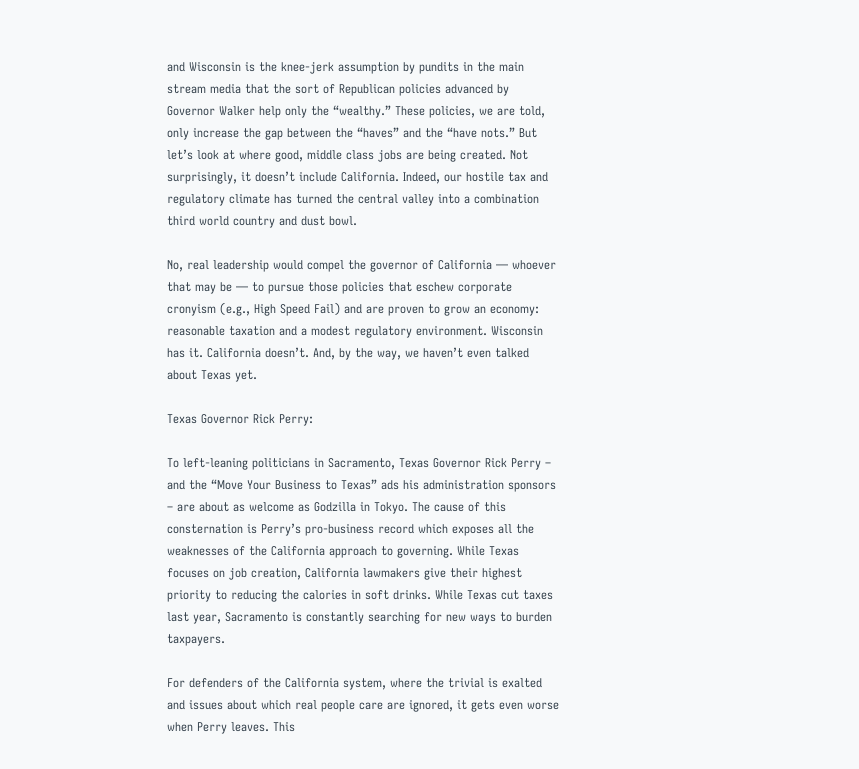and Wisconsin is the knee-jerk assumption by pundits in the main stream media that the sort of Republican policies advanced by Governor Walker help only the “wealthy.” These policies, we are told, only increase the gap between the “haves” and the “have nots.” But let’s look at where good, middle class jobs are being created. Not surprisingly, it doesn’t include California. Indeed, our hostile tax and regulatory climate has turned the central valley into a combination third world country and dust bowl.

No, real leadership would compel the governor of California — whoever that may be — to pursue those policies that eschew corporate cronyism (e.g., High Speed Fail) and are proven to grow an economy: reasonable taxation and a modest regulatory environment. Wisconsin has it. California doesn’t. And, by the way, we haven’t even talked about Texas yet.

Texas Governor Rick Perry:

To left-leaning politicians in Sacramento, Texas Governor Rick Perry – and the “Move Your Business to Texas” ads his administration sponsors – are about as welcome as Godzilla in Tokyo. The cause of this consternation is Perry’s pro-business record which exposes all the weaknesses of the California approach to governing. While Texas focuses on job creation, California lawmakers give their highest priority to reducing the calories in soft drinks. While Texas cut taxes last year, Sacramento is constantly searching for new ways to burden taxpayers.

For defenders of the California system, where the trivial is exalted and issues about which real people care are ignored, it gets even worse when Perry leaves. This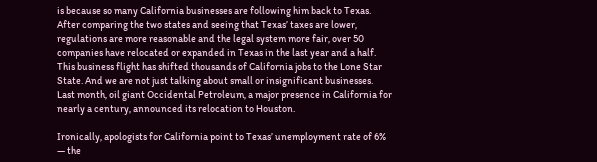is because so many California businesses are following him back to Texas. After comparing the two states and seeing that Texas’ taxes are lower, regulations are more reasonable and the legal system more fair, over 50 companies have relocated or expanded in Texas in the last year and a half. This business flight has shifted thousands of California jobs to the Lone Star State. And we are not just talking about small or insignificant businesses. Last month, oil giant Occidental Petroleum, a major presence in California for nearly a century, announced its relocation to Houston.

Ironically, apologists for California point to Texas’ unemployment rate of 6% — the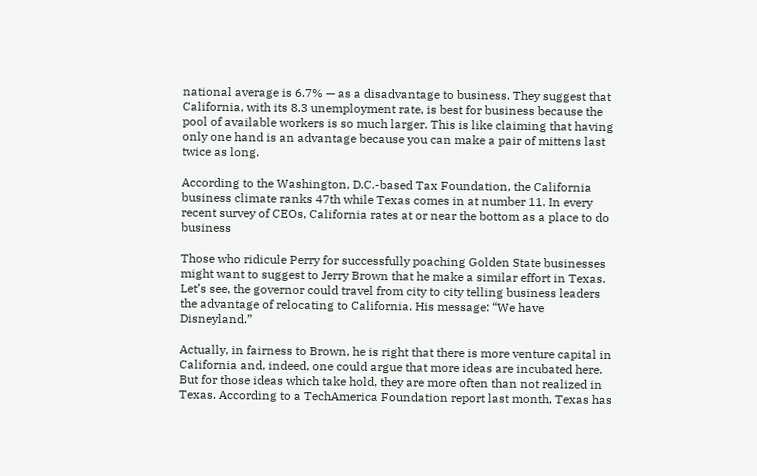national average is 6.7% — as a disadvantage to business. They suggest that California, with its 8.3 unemployment rate, is best for business because the pool of available workers is so much larger. This is like claiming that having only one hand is an advantage because you can make a pair of mittens last twice as long.

According to the Washington, D.C.-based Tax Foundation, the California business climate ranks 47th while Texas comes in at number 11. In every recent survey of CEOs, California rates at or near the bottom as a place to do business

Those who ridicule Perry for successfully poaching Golden State businesses might want to suggest to Jerry Brown that he make a similar effort in Texas. Let’s see, the governor could travel from city to city telling business leaders the advantage of relocating to California. His message: “We have Disneyland.”

Actually, in fairness to Brown, he is right that there is more venture capital in California and, indeed, one could argue that more ideas are incubated here. But for those ideas which take hold, they are more often than not realized in Texas. According to a TechAmerica Foundation report last month, Texas has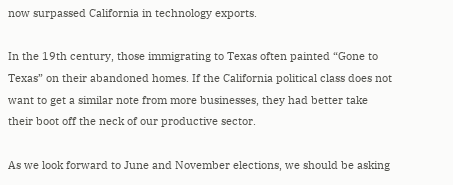now surpassed California in technology exports.

In the 19th century, those immigrating to Texas often painted “Gone to Texas” on their abandoned homes. If the California political class does not want to get a similar note from more businesses, they had better take their boot off the neck of our productive sector.

As we look forward to June and November elections, we should be asking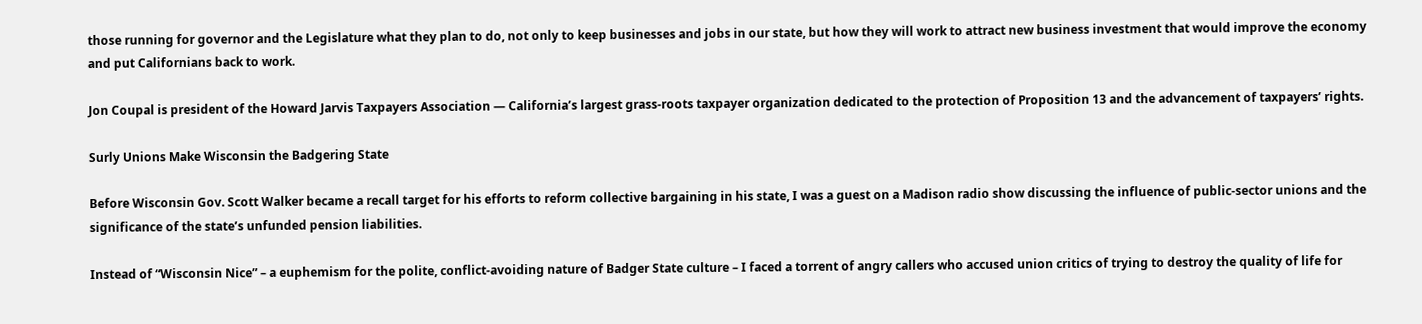those running for governor and the Legislature what they plan to do, not only to keep businesses and jobs in our state, but how they will work to attract new business investment that would improve the economy and put Californians back to work.

Jon Coupal is president of the Howard Jarvis Taxpayers Association — California’s largest grass-roots taxpayer organization dedicated to the protection of Proposition 13 and the advancement of taxpayers’ rights.

Surly Unions Make Wisconsin the Badgering State

Before Wisconsin Gov. Scott Walker became a recall target for his efforts to reform collective bargaining in his state, I was a guest on a Madison radio show discussing the influence of public-sector unions and the significance of the state’s unfunded pension liabilities.

Instead of “Wisconsin Nice” – a euphemism for the polite, conflict-avoiding nature of Badger State culture – I faced a torrent of angry callers who accused union critics of trying to destroy the quality of life for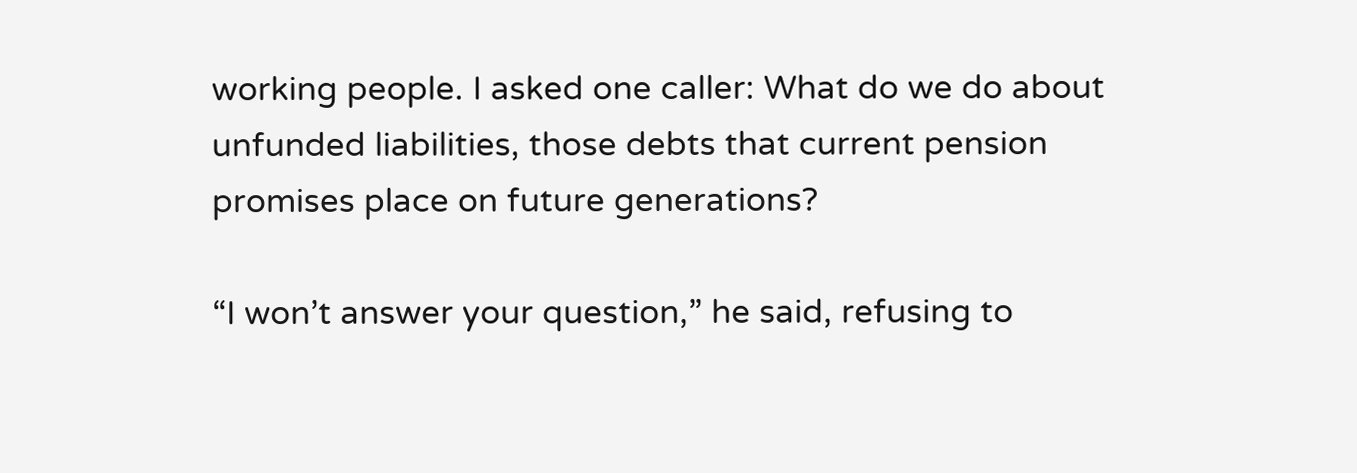working people. I asked one caller: What do we do about unfunded liabilities, those debts that current pension promises place on future generations?

“I won’t answer your question,” he said, refusing to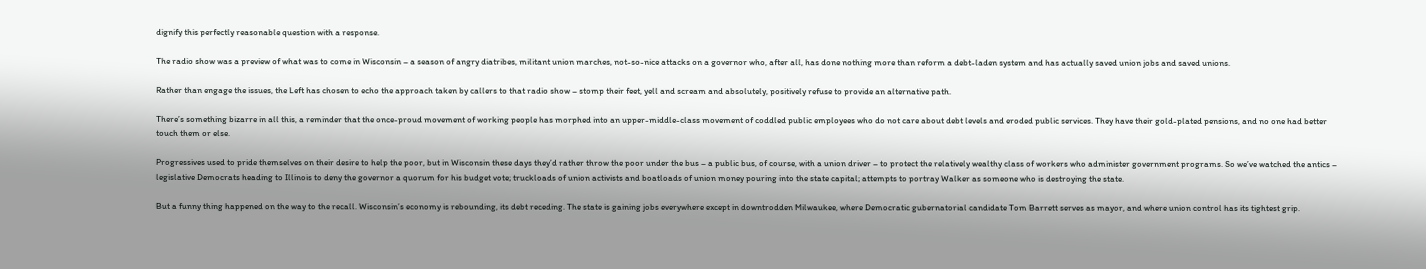dignify this perfectly reasonable question with a response.

The radio show was a preview of what was to come in Wisconsin – a season of angry diatribes, militant union marches, not-so-nice attacks on a governor who, after all, has done nothing more than reform a debt-laden system and has actually saved union jobs and saved unions.

Rather than engage the issues, the Left has chosen to echo the approach taken by callers to that radio show – stomp their feet, yell and scream and absolutely, positively refuse to provide an alternative path.

There’s something bizarre in all this, a reminder that the once-proud movement of working people has morphed into an upper-middle-class movement of coddled public employees who do not care about debt levels and eroded public services. They have their gold-plated pensions, and no one had better touch them or else.

Progressives used to pride themselves on their desire to help the poor, but in Wisconsin these days they’d rather throw the poor under the bus – a public bus, of course, with a union driver – to protect the relatively wealthy class of workers who administer government programs. So we’ve watched the antics – legislative Democrats heading to Illinois to deny the governor a quorum for his budget vote; truckloads of union activists and boatloads of union money pouring into the state capital; attempts to portray Walker as someone who is destroying the state.

But a funny thing happened on the way to the recall. Wisconsin’s economy is rebounding, its debt receding. The state is gaining jobs everywhere except in downtrodden Milwaukee, where Democratic gubernatorial candidate Tom Barrett serves as mayor, and where union control has its tightest grip.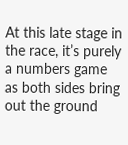At this late stage in the race, it’s purely a numbers game as both sides bring out the ground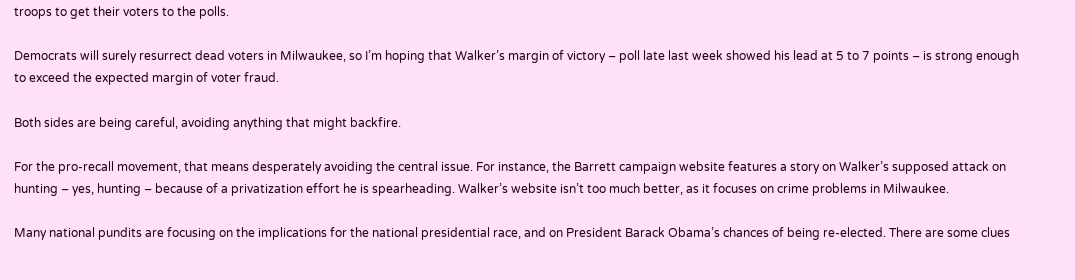troops to get their voters to the polls.

Democrats will surely resurrect dead voters in Milwaukee, so I’m hoping that Walker’s margin of victory – poll late last week showed his lead at 5 to 7 points – is strong enough to exceed the expected margin of voter fraud.

Both sides are being careful, avoiding anything that might backfire.

For the pro-recall movement, that means desperately avoiding the central issue. For instance, the Barrett campaign website features a story on Walker’s supposed attack on hunting – yes, hunting – because of a privatization effort he is spearheading. Walker’s website isn’t too much better, as it focuses on crime problems in Milwaukee.

Many national pundits are focusing on the implications for the national presidential race, and on President Barack Obama’s chances of being re-elected. There are some clues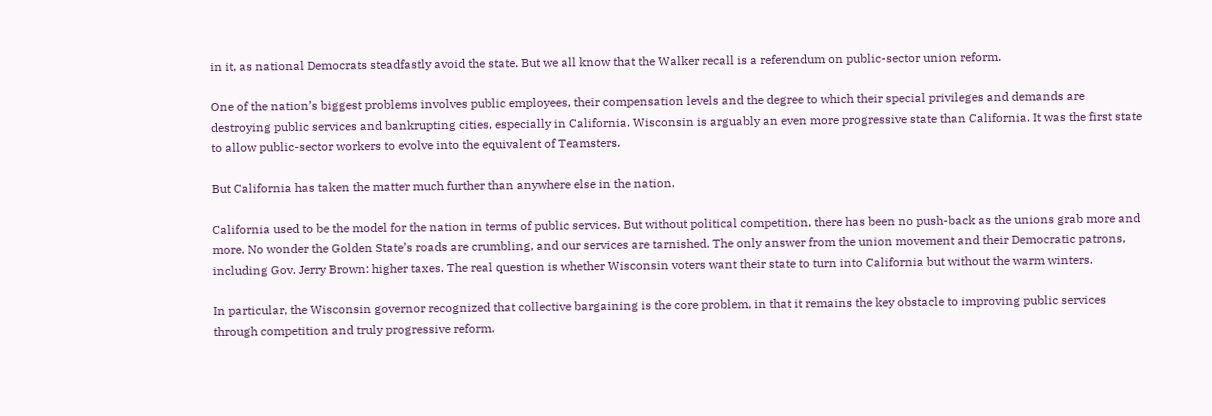in it, as national Democrats steadfastly avoid the state. But we all know that the Walker recall is a referendum on public-sector union reform.

One of the nation’s biggest problems involves public employees, their compensation levels and the degree to which their special privileges and demands are destroying public services and bankrupting cities, especially in California. Wisconsin is arguably an even more progressive state than California. It was the first state to allow public-sector workers to evolve into the equivalent of Teamsters.

But California has taken the matter much further than anywhere else in the nation.

California used to be the model for the nation in terms of public services. But without political competition, there has been no push-back as the unions grab more and more. No wonder the Golden State’s roads are crumbling, and our services are tarnished. The only answer from the union movement and their Democratic patrons, including Gov. Jerry Brown: higher taxes. The real question is whether Wisconsin voters want their state to turn into California but without the warm winters.

In particular, the Wisconsin governor recognized that collective bargaining is the core problem, in that it remains the key obstacle to improving public services through competition and truly progressive reform.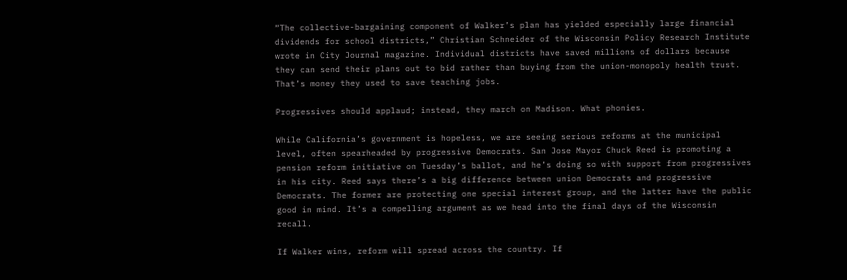“The collective-bargaining component of Walker’s plan has yielded especially large financial dividends for school districts,” Christian Schneider of the Wisconsin Policy Research Institute wrote in City Journal magazine. Individual districts have saved millions of dollars because they can send their plans out to bid rather than buying from the union-monopoly health trust. That’s money they used to save teaching jobs.

Progressives should applaud; instead, they march on Madison. What phonies.

While California’s government is hopeless, we are seeing serious reforms at the municipal level, often spearheaded by progressive Democrats. San Jose Mayor Chuck Reed is promoting a pension reform initiative on Tuesday’s ballot, and he’s doing so with support from progressives in his city. Reed says there’s a big difference between union Democrats and progressive Democrats. The former are protecting one special interest group, and the latter have the public good in mind. It’s a compelling argument as we head into the final days of the Wisconsin recall.

If Walker wins, reform will spread across the country. If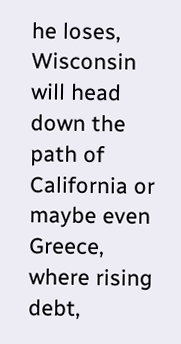he loses, Wisconsin will head down the path of California or maybe even Greece, where rising debt,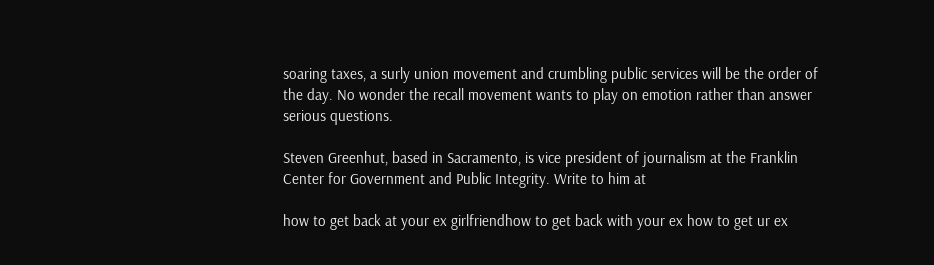soaring taxes, a surly union movement and crumbling public services will be the order of the day. No wonder the recall movement wants to play on emotion rather than answer serious questions.

Steven Greenhut, based in Sacramento, is vice president of journalism at the Franklin Center for Government and Public Integrity. Write to him at

how to get back at your ex girlfriendhow to get back with your ex how to get ur ex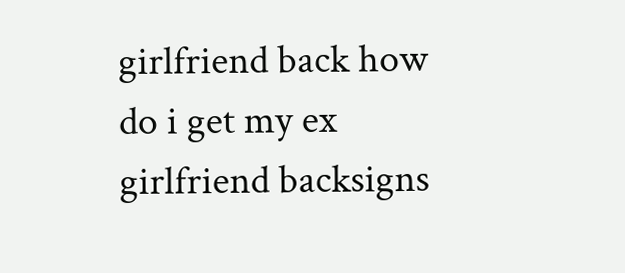girlfriend back how do i get my ex girlfriend backsigns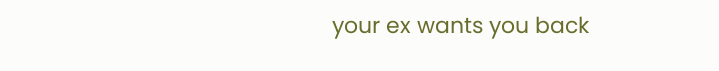your ex wants you back